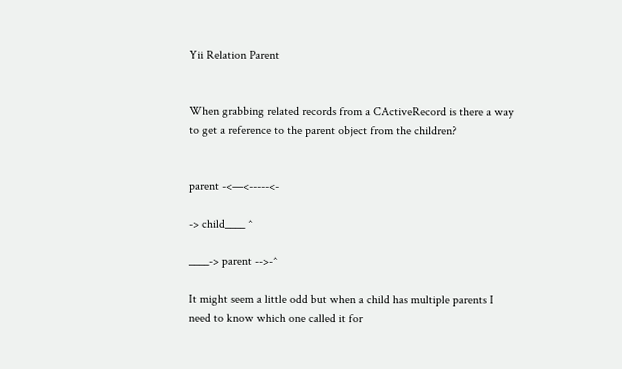Yii Relation Parent


When grabbing related records from a CActiveRecord is there a way to get a reference to the parent object from the children?


parent -<—<-----<-

-> child____ ^

____-> parent -->-^

It might seem a little odd but when a child has multiple parents I need to know which one called it for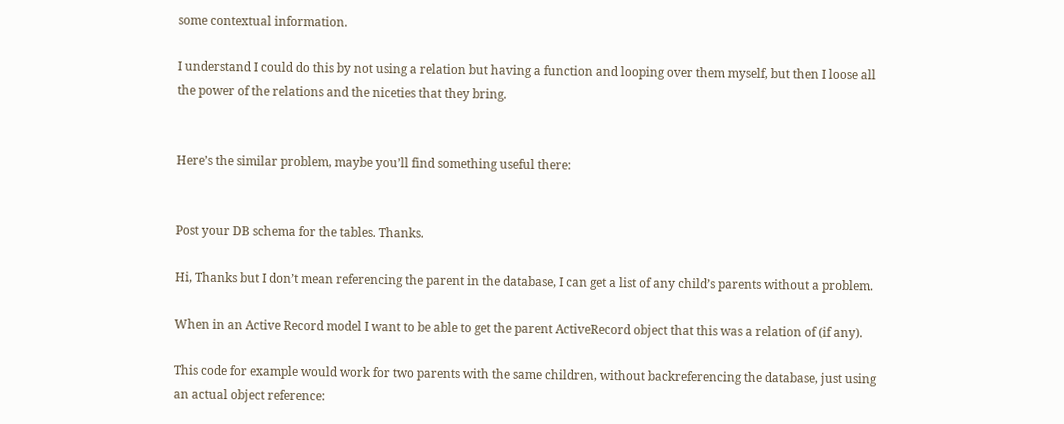some contextual information.

I understand I could do this by not using a relation but having a function and looping over them myself, but then I loose all the power of the relations and the niceties that they bring.


Here’s the similar problem, maybe you’ll find something useful there:


Post your DB schema for the tables. Thanks.

Hi, Thanks but I don’t mean referencing the parent in the database, I can get a list of any child’s parents without a problem.

When in an Active Record model I want to be able to get the parent ActiveRecord object that this was a relation of (if any).

This code for example would work for two parents with the same children, without backreferencing the database, just using an actual object reference: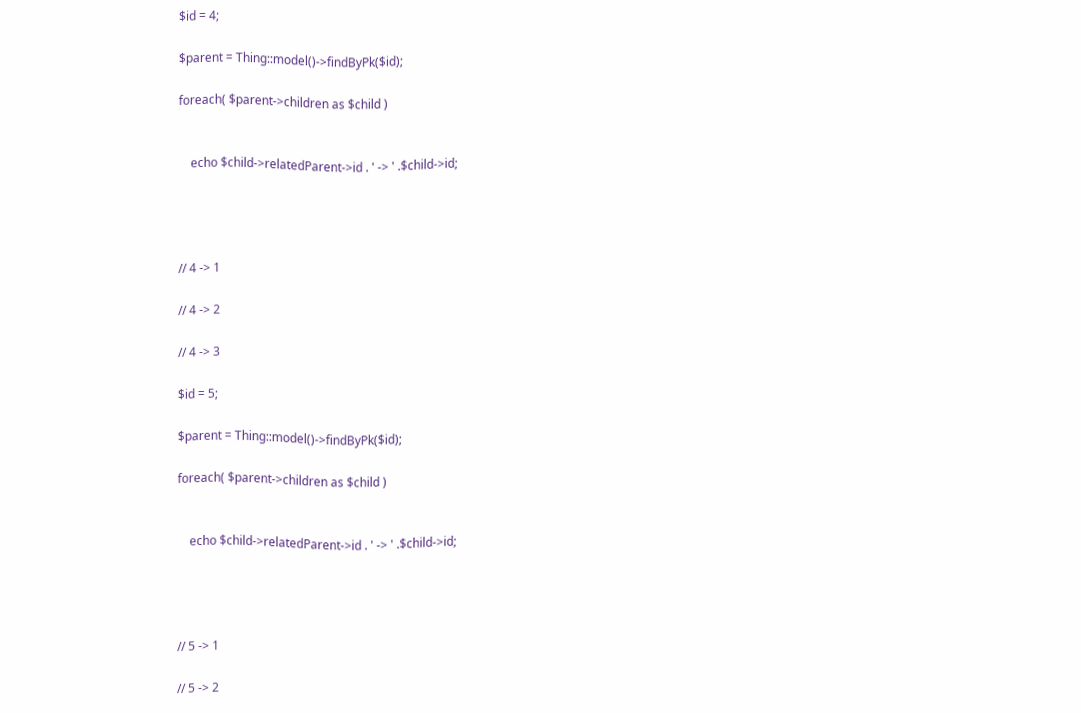$id = 4;

$parent = Thing::model()->findByPk($id);

foreach( $parent->children as $child )


    echo $child->relatedParent->id . ' -> ' .$child->id;




// 4 -> 1

// 4 -> 2

// 4 -> 3

$id = 5;

$parent = Thing::model()->findByPk($id);

foreach( $parent->children as $child )


    echo $child->relatedParent->id . ' -> ' .$child->id;




// 5 -> 1

// 5 -> 2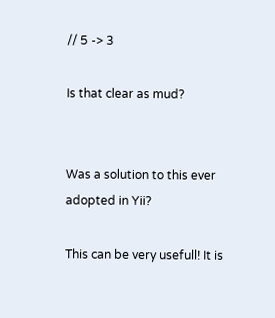// 5 -> 3

Is that clear as mud?


Was a solution to this ever adopted in Yii?

This can be very usefull! It is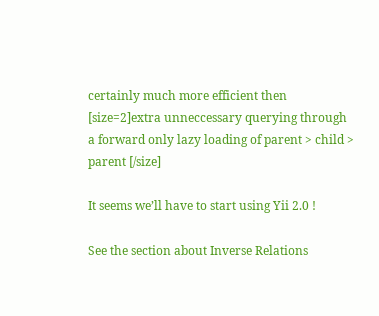certainly much more efficient then [size=2]extra unneccessary querying through a forward only lazy loading of parent > child > parent [/size]

It seems we’ll have to start using Yii 2.0 !

See the section about Inverse Relations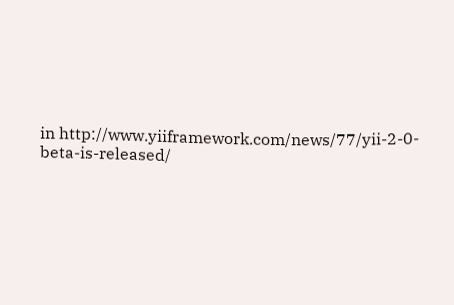in http://www.yiiframework.com/news/77/yii-2-0-beta-is-released/